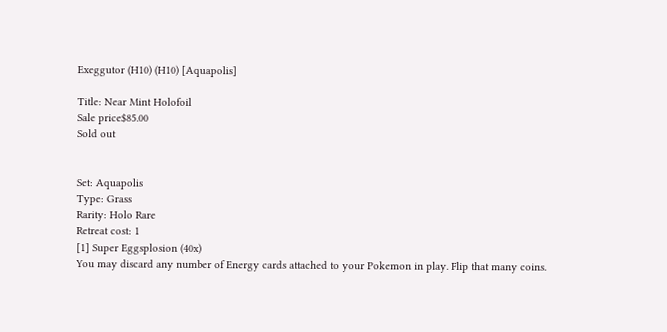Exeggutor (H10) (H10) [Aquapolis]

Title: Near Mint Holofoil
Sale price$85.00
Sold out


Set: Aquapolis
Type: Grass
Rarity: Holo Rare
Retreat cost: 1
[1] Super Eggsplosion (40x)
You may discard any number of Energy cards attached to your Pokemon in play. Flip that many coins.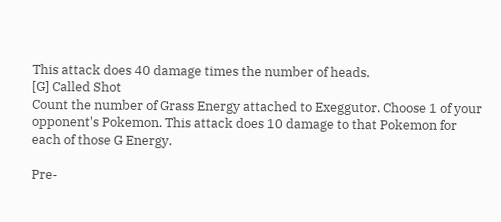This attack does 40 damage times the number of heads.
[G] Called Shot
Count the number of Grass Energy attached to Exeggutor. Choose 1 of your opponent's Pokemon. This attack does 10 damage to that Pokemon for each of those G Energy.

Pre-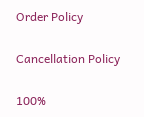Order Policy

Cancellation Policy

100%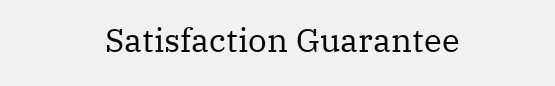Satisfaction Guarantee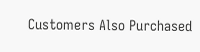Customers Also Purchased